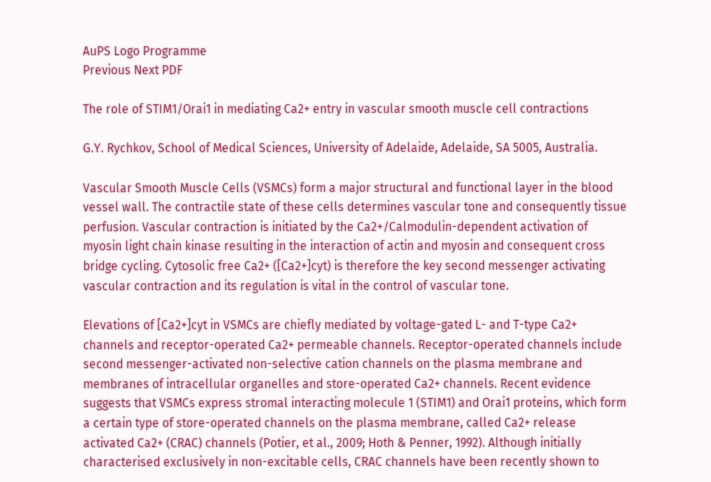AuPS Logo Programme
Previous Next PDF

The role of STIM1/Orai1 in mediating Ca2+ entry in vascular smooth muscle cell contractions

G.Y. Rychkov, School of Medical Sciences, University of Adelaide, Adelaide, SA 5005, Australia.

Vascular Smooth Muscle Cells (VSMCs) form a major structural and functional layer in the blood vessel wall. The contractile state of these cells determines vascular tone and consequently tissue perfusion. Vascular contraction is initiated by the Ca2+/Calmodulin-dependent activation of myosin light chain kinase resulting in the interaction of actin and myosin and consequent cross bridge cycling. Cytosolic free Ca2+ ([Ca2+]cyt) is therefore the key second messenger activating vascular contraction and its regulation is vital in the control of vascular tone.

Elevations of [Ca2+]cyt in VSMCs are chiefly mediated by voltage-gated L- and T-type Ca2+ channels and receptor-operated Ca2+ permeable channels. Receptor-operated channels include second messenger-activated non-selective cation channels on the plasma membrane and membranes of intracellular organelles and store-operated Ca2+ channels. Recent evidence suggests that VSMCs express stromal interacting molecule 1 (STIM1) and Orai1 proteins, which form a certain type of store-operated channels on the plasma membrane, called Ca2+ release activated Ca2+ (CRAC) channels (Potier, et al., 2009; Hoth & Penner, 1992). Although initially characterised exclusively in non-excitable cells, CRAC channels have been recently shown to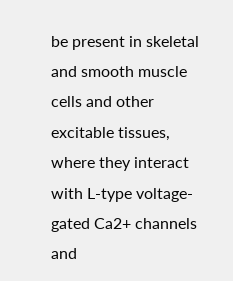be present in skeletal and smooth muscle cells and other excitable tissues, where they interact with L-type voltage-gated Ca2+ channels and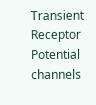Transient Receptor Potential channels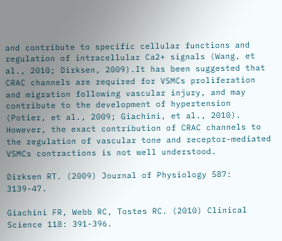and contribute to specific cellular functions and regulation of intracellular Ca2+ signals (Wang, et al., 2010; Dirksen, 2009).It has been suggested that CRAC channels are required for VSMCs proliferation and migration following vascular injury, and may contribute to the development of hypertension (Potier, et al., 2009; Giachini, et al., 2010). However, the exact contribution of CRAC channels to the regulation of vascular tone and receptor-mediated VSMCs contractions is not well understood.

Dirksen RT. (2009) Journal of Physiology 587: 3139-47.

Giachini FR, Webb RC, Tostes RC. (2010) Clinical Science 118: 391-396.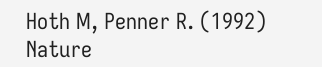Hoth M, Penner R. (1992) Nature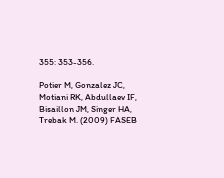355: 353-356.

Potier M, Gonzalez JC, Motiani RK, Abdullaev IF, Bisaillon JM, Singer HA, Trebak M. (2009) FASEB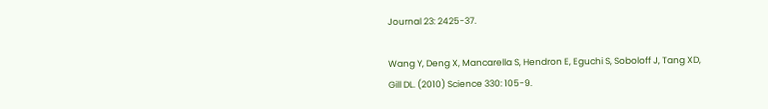Journal 23: 2425-37.

Wang Y, Deng X, Mancarella S, Hendron E, Eguchi S, Soboloff J, Tang XD, Gill DL. (2010) Science 330: 105-9.